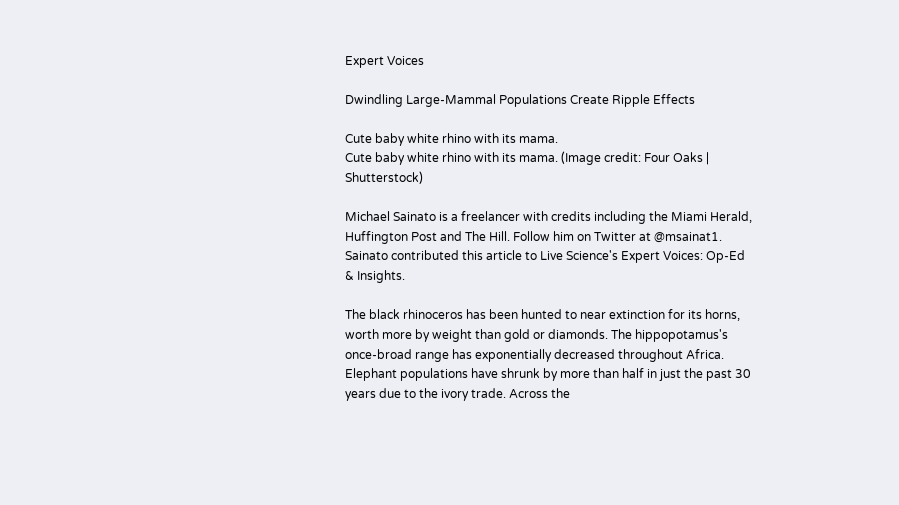Expert Voices

Dwindling Large-Mammal Populations Create Ripple Effects

Cute baby white rhino with its mama.
Cute baby white rhino with its mama. (Image credit: Four Oaks | Shutterstock)

Michael Sainato is a freelancer with credits including the Miami Herald, Huffington Post and The Hill. Follow him on Twitter at @msainat1. Sainato contributed this article to Live Science's Expert Voices: Op-Ed & Insights.

The black rhinoceros has been hunted to near extinction for its horns, worth more by weight than gold or diamonds. The hippopotamus's once-broad range has exponentially decreased throughout Africa. Elephant populations have shrunk by more than half in just the past 30 years due to the ivory trade. Across the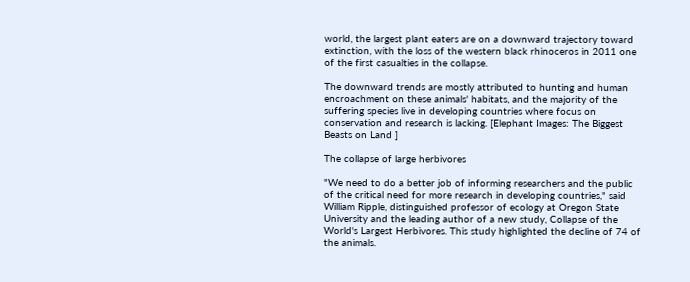world, the largest plant eaters are on a downward trajectory toward extinction, with the loss of the western black rhinoceros in 2011 one of the first casualties in the collapse.

The downward trends are mostly attributed to hunting and human encroachment on these animals' habitats, and the majority of the suffering species live in developing countries where focus on conservation and research is lacking. [Elephant Images: The Biggest Beasts on Land ]

The collapse of large herbivores

"We need to do a better job of informing researchers and the public of the critical need for more research in developing countries," said William Ripple, distinguished professor of ecology at Oregon State University and the leading author of a new study, Collapse of the World's Largest Herbivores. This study highlighted the decline of 74 of the animals.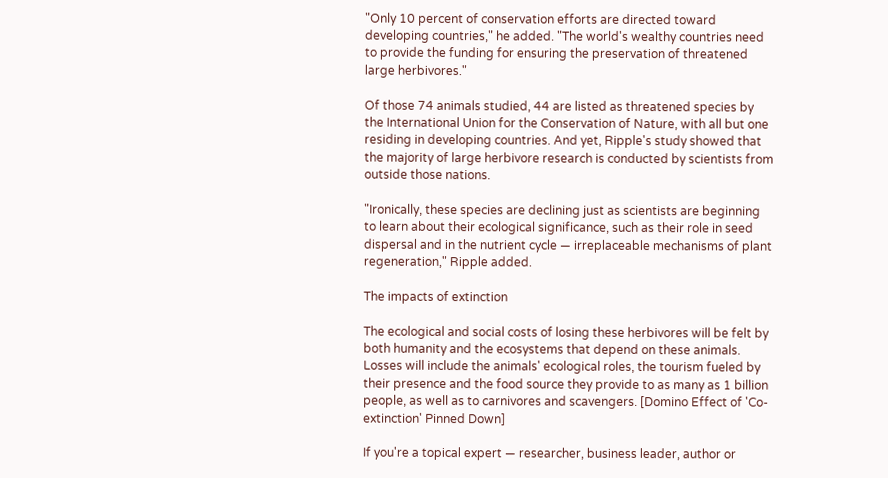"Only 10 percent of conservation efforts are directed toward developing countries," he added. "The world's wealthy countries need to provide the funding for ensuring the preservation of threatened large herbivores."

Of those 74 animals studied, 44 are listed as threatened species by the International Union for the Conservation of Nature, with all but one residing in developing countries. And yet, Ripple's study showed that the majority of large herbivore research is conducted by scientists from outside those nations.

"Ironically, these species are declining just as scientists are beginning to learn about their ecological significance, such as their role in seed dispersal and in the nutrient cycle — irreplaceable mechanisms of plant regeneration," Ripple added.

The impacts of extinction

The ecological and social costs of losing these herbivores will be felt by both humanity and the ecosystems that depend on these animals. Losses will include the animals' ecological roles, the tourism fueled by their presence and the food source they provide to as many as 1 billion people, as well as to carnivores and scavengers. [Domino Effect of 'Co-extinction' Pinned Down]

If you're a topical expert — researcher, business leader, author or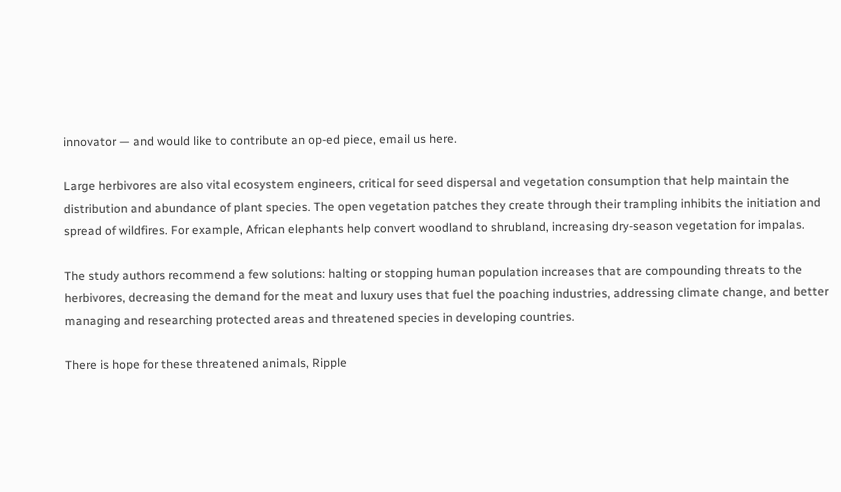innovator — and would like to contribute an op-ed piece, email us here.

Large herbivores are also vital ecosystem engineers, critical for seed dispersal and vegetation consumption that help maintain the distribution and abundance of plant species. The open vegetation patches they create through their trampling inhibits the initiation and spread of wildfires. For example, African elephants help convert woodland to shrubland, increasing dry-season vegetation for impalas.

The study authors recommend a few solutions: halting or stopping human population increases that are compounding threats to the herbivores, decreasing the demand for the meat and luxury uses that fuel the poaching industries, addressing climate change, and better managing and researching protected areas and threatened species in developing countries.

There is hope for these threatened animals, Ripple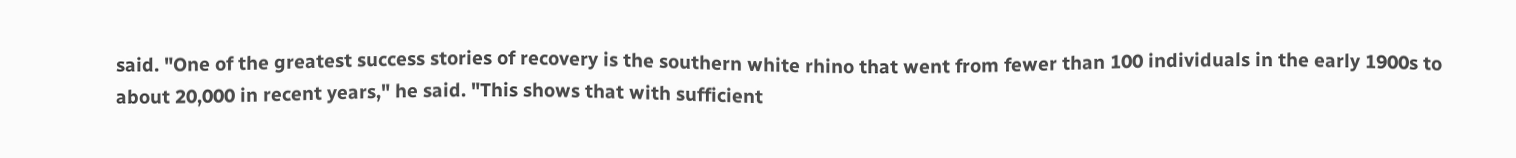said. "One of the greatest success stories of recovery is the southern white rhino that went from fewer than 100 individuals in the early 1900s to about 20,000 in recent years," he said. "This shows that with sufficient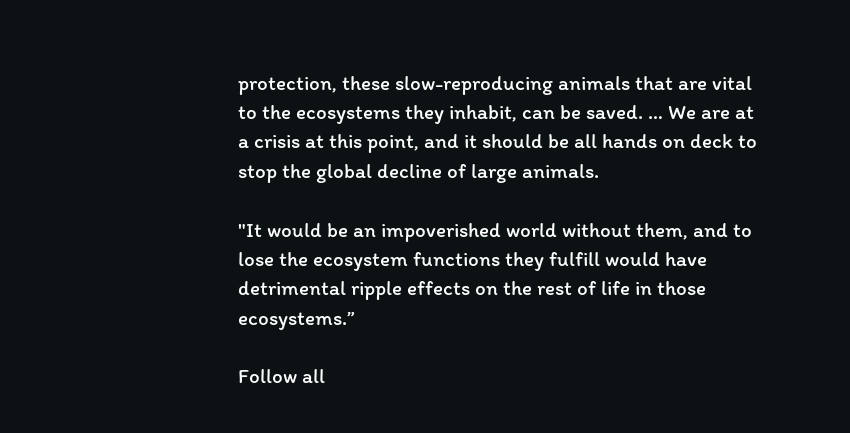protection, these slow-reproducing animals that are vital to the ecosystems they inhabit, can be saved. … We are at a crisis at this point, and it should be all hands on deck to stop the global decline of large animals.

"It would be an impoverished world without them, and to lose the ecosystem functions they fulfill would have detrimental ripple effects on the rest of life in those ecosystems.”

Follow all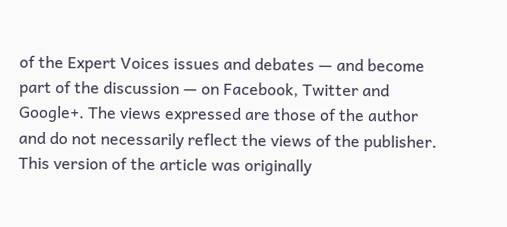of the Expert Voices issues and debates — and become part of the discussion — on Facebook, Twitter and Google+. The views expressed are those of the author and do not necessarily reflect the views of the publisher. This version of the article was originally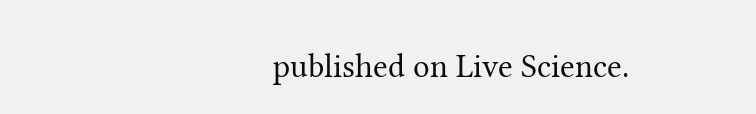published on Live Science.